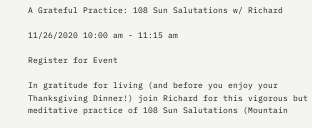A Grateful Practice: 108 Sun Salutations w/ Richard

11/26/2020 10:00 am - 11:15 am

Register for Event

In gratitude for living (and before you enjoy your Thanksgiving Dinner!) join Richard for this vigorous but meditative practice of 108 Sun Salutations (Mountain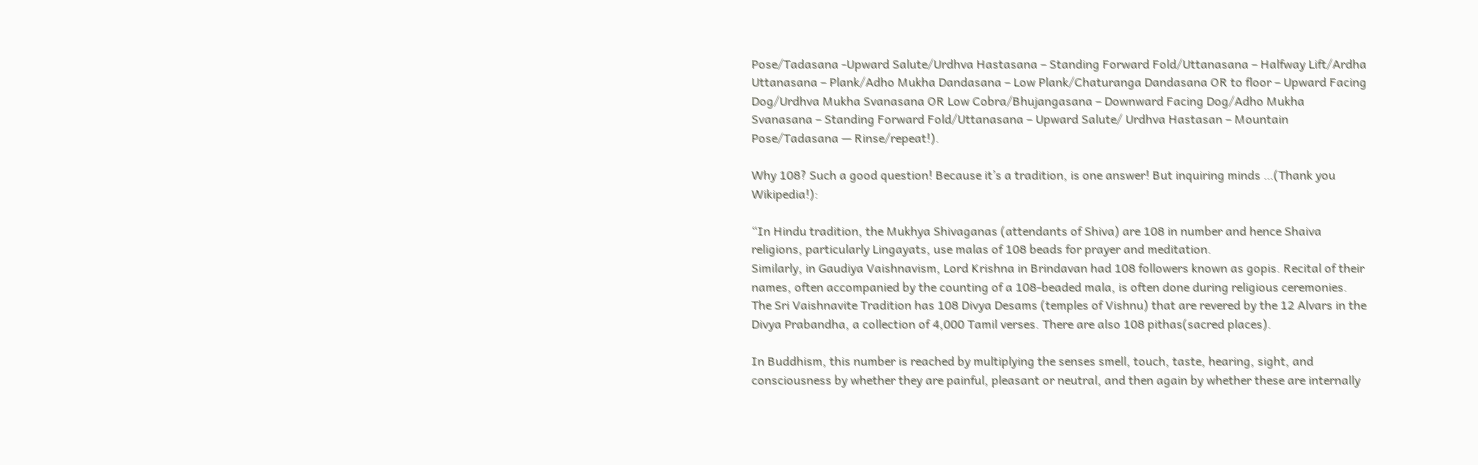Pose/Tadasana -Upward Salute/Urdhva Hastasana – Standing Forward Fold/Uttanasana – Halfway Lift/Ardha Uttanasana – Plank/Adho Mukha Dandasana – Low Plank/Chaturanga Dandasana OR to floor – Upward Facing Dog/Urdhva Mukha Svanasana OR Low Cobra/Bhujangasana – Downward Facing Dog/Adho Mukha Svanasana – Standing Forward Fold/Uttanasana – Upward Salute/ Urdhva Hastasan – Mountain Pose/Tadasana — Rinse/repeat!).

Why 108? Such a good question! Because it’s a tradition, is one answer! But inquiring minds …(Thank you Wikipedia!):

“In Hindu tradition, the Mukhya Shivaganas (attendants of Shiva) are 108 in number and hence Shaiva religions, particularly Lingayats, use malas of 108 beads for prayer and meditation.
Similarly, in Gaudiya Vaishnavism, Lord Krishna in Brindavan had 108 followers known as gopis. Recital of their names, often accompanied by the counting of a 108-beaded mala, is often done during religious ceremonies.
The Sri Vaishnavite Tradition has 108 Divya Desams (temples of Vishnu) that are revered by the 12 Alvars in the Divya Prabandha, a collection of 4,000 Tamil verses. There are also 108 pithas(sacred places).

In Buddhism, this number is reached by multiplying the senses smell, touch, taste, hearing, sight, and consciousness by whether they are painful, pleasant or neutral, and then again by whether these are internally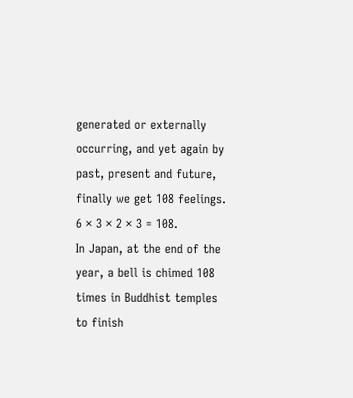generated or externally occurring, and yet again by past, present and future, finally we get 108 feelings. 6 × 3 × 2 × 3 = 108.
In Japan, at the end of the year, a bell is chimed 108 times in Buddhist temples to finish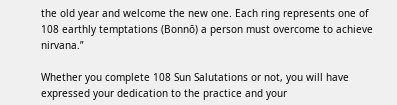the old year and welcome the new one. Each ring represents one of 108 earthly temptations (Bonnō) a person must overcome to achieve nirvana.”

Whether you complete 108 Sun Salutations or not, you will have expressed your dedication to the practice and your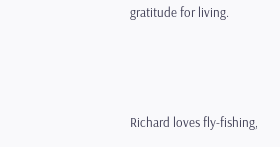gratitude for living.



Richard loves fly-fishing,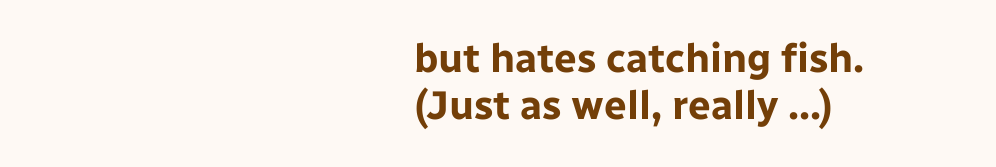but hates catching fish. (Just as well, really ...)